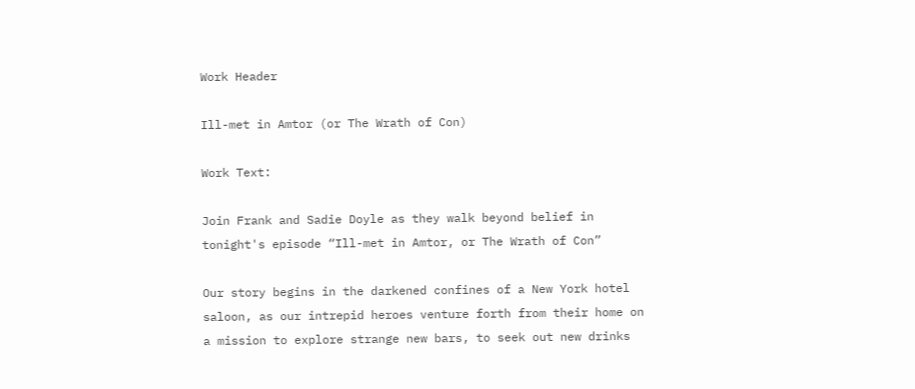Work Header

Ill-met in Amtor (or The Wrath of Con)

Work Text:

Join Frank and Sadie Doyle as they walk beyond belief in tonight's episode “Ill-met in Amtor, or The Wrath of Con”

Our story begins in the darkened confines of a New York hotel saloon, as our intrepid heroes venture forth from their home on a mission to explore strange new bars, to seek out new drinks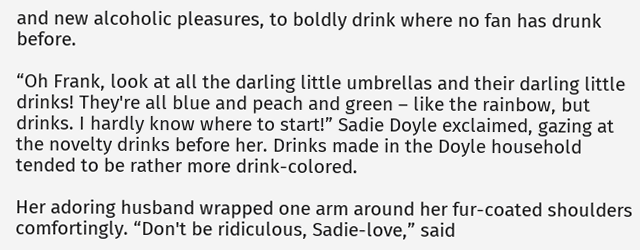and new alcoholic pleasures, to boldly drink where no fan has drunk before.

“Oh Frank, look at all the darling little umbrellas and their darling little drinks! They're all blue and peach and green – like the rainbow, but drinks. I hardly know where to start!” Sadie Doyle exclaimed, gazing at the novelty drinks before her. Drinks made in the Doyle household tended to be rather more drink-colored.

Her adoring husband wrapped one arm around her fur-coated shoulders comfortingly. “Don't be ridiculous, Sadie-love,” said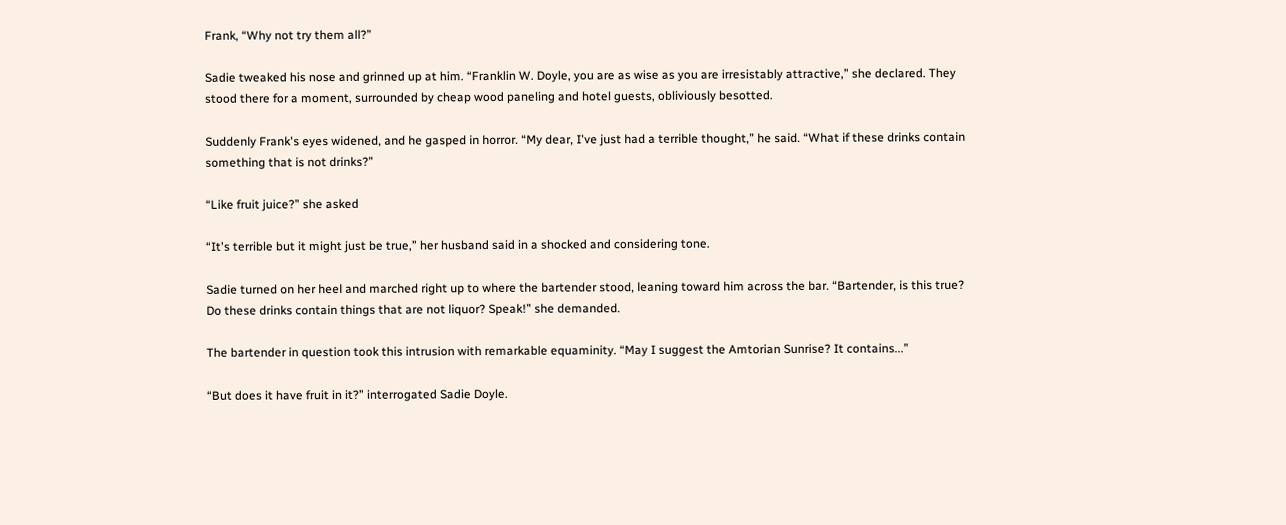Frank, “Why not try them all?”

Sadie tweaked his nose and grinned up at him. “Franklin W. Doyle, you are as wise as you are irresistably attractive,” she declared. They stood there for a moment, surrounded by cheap wood paneling and hotel guests, obliviously besotted.

Suddenly Frank's eyes widened, and he gasped in horror. “My dear, I've just had a terrible thought,” he said. “What if these drinks contain something that is not drinks?”

“Like fruit juice?” she asked

“It's terrible but it might just be true,” her husband said in a shocked and considering tone.

Sadie turned on her heel and marched right up to where the bartender stood, leaning toward him across the bar. “Bartender, is this true? Do these drinks contain things that are not liquor? Speak!” she demanded.

The bartender in question took this intrusion with remarkable equaminity. “May I suggest the Amtorian Sunrise? It contains...”

“But does it have fruit in it?” interrogated Sadie Doyle.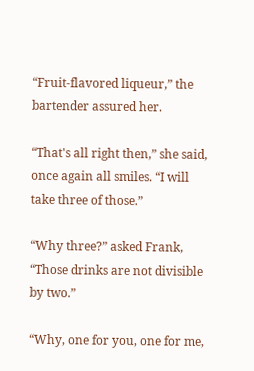“Fruit-flavored liqueur,” the bartender assured her.

“That's all right then,” she said, once again all smiles. “I will take three of those.”

“Why three?” asked Frank, “Those drinks are not divisible by two.”

“Why, one for you, one for me,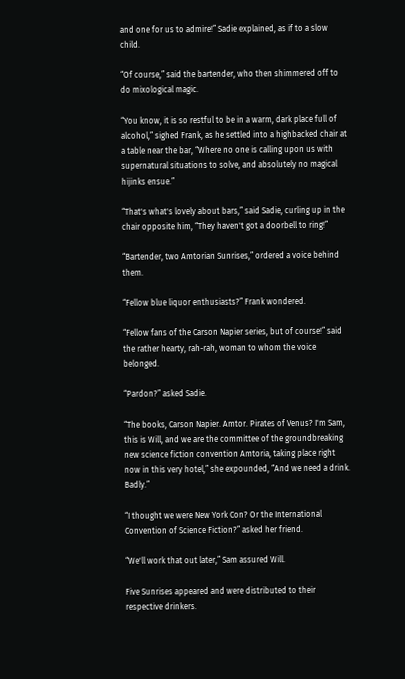and one for us to admire!” Sadie explained, as if to a slow child.

“Of course,” said the bartender, who then shimmered off to do mixological magic.

“You know, it is so restful to be in a warm, dark place full of alcohol,” sighed Frank, as he settled into a highbacked chair at a table near the bar, “Where no one is calling upon us with supernatural situations to solve, and absolutely no magical hijinks ensue.”

“That's what's lovely about bars,” said Sadie, curling up in the chair opposite him, “They haven't got a doorbell to ring!”

“Bartender, two Amtorian Sunrises,” ordered a voice behind them.

“Fellow blue liquor enthusiasts?” Frank wondered.

“Fellow fans of the Carson Napier series, but of course!” said the rather hearty, rah-rah, woman to whom the voice belonged.

“Pardon?” asked Sadie.

“The books, Carson Napier. Amtor. Pirates of Venus? I'm Sam, this is Will, and we are the committee of the groundbreaking new science fiction convention Amtoria, taking place right now in this very hotel,” she expounded, “And we need a drink. Badly.”

“I thought we were New York Con? Or the International Convention of Science Fiction?” asked her friend.

“We'll work that out later,” Sam assured Will.

Five Sunrises appeared and were distributed to their respective drinkers.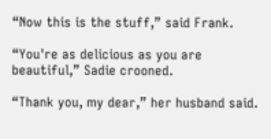“Now this is the stuff,” said Frank.

“You're as delicious as you are beautiful,” Sadie crooned.

“Thank you, my dear,” her husband said.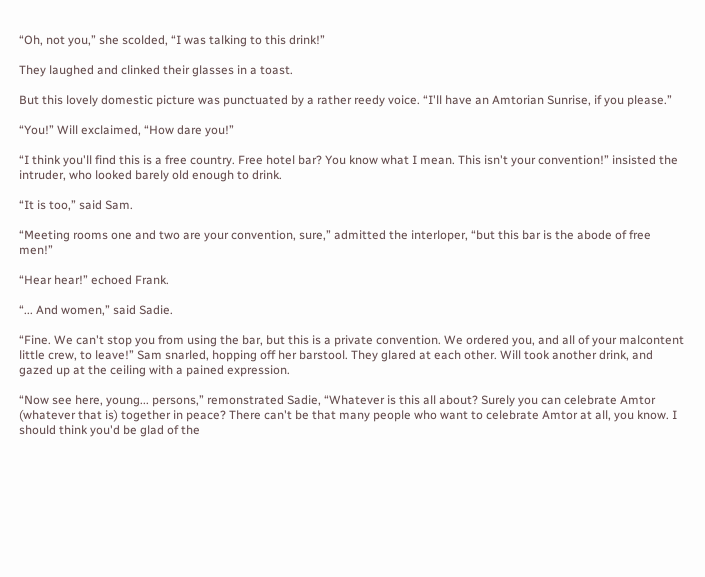“Oh, not you,” she scolded, “I was talking to this drink!”

They laughed and clinked their glasses in a toast.

But this lovely domestic picture was punctuated by a rather reedy voice. “I'll have an Amtorian Sunrise, if you please.”

“You!” Will exclaimed, “How dare you!”

“I think you'll find this is a free country. Free hotel bar? You know what I mean. This isn't your convention!” insisted the intruder, who looked barely old enough to drink.

“It is too,” said Sam.

“Meeting rooms one and two are your convention, sure,” admitted the interloper, “but this bar is the abode of free men!”

“Hear hear!” echoed Frank.

“... And women,” said Sadie.

“Fine. We can't stop you from using the bar, but this is a private convention. We ordered you, and all of your malcontent little crew, to leave!” Sam snarled, hopping off her barstool. They glared at each other. Will took another drink, and gazed up at the ceiling with a pained expression.

“Now see here, young... persons,” remonstrated Sadie, “Whatever is this all about? Surely you can celebrate Amtor (whatever that is) together in peace? There can't be that many people who want to celebrate Amtor at all, you know. I should think you'd be glad of the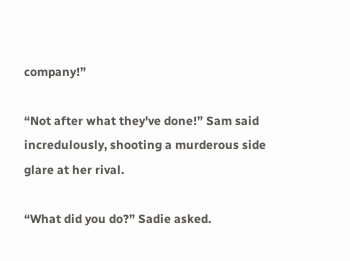company!”

“Not after what they've done!” Sam said incredulously, shooting a murderous side glare at her rival.

“What did you do?” Sadie asked.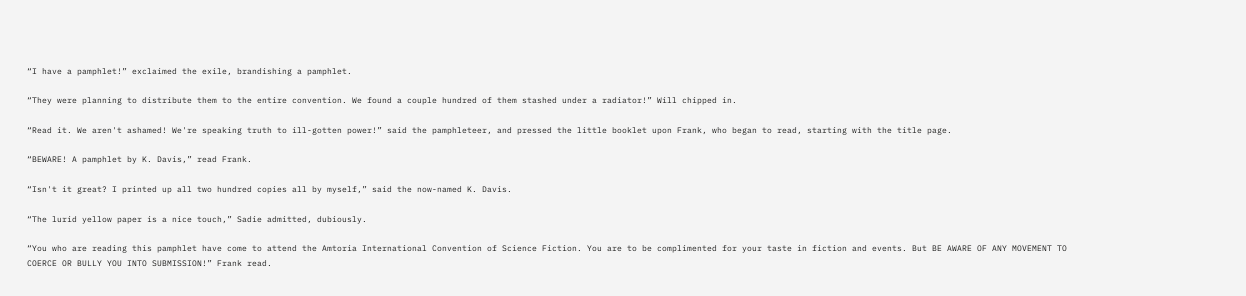“I have a pamphlet!” exclaimed the exile, brandishing a pamphlet.

“They were planning to distribute them to the entire convention. We found a couple hundred of them stashed under a radiator!” Will chipped in.

“Read it. We aren't ashamed! We're speaking truth to ill-gotten power!” said the pamphleteer, and pressed the little booklet upon Frank, who began to read, starting with the title page.

“BEWARE! A pamphlet by K. Davis,” read Frank.

“Isn't it great? I printed up all two hundred copies all by myself,” said the now-named K. Davis.

“The lurid yellow paper is a nice touch,” Sadie admitted, dubiously.

“You who are reading this pamphlet have come to attend the Amtoria International Convention of Science Fiction. You are to be complimented for your taste in fiction and events. But BE AWARE OF ANY MOVEMENT TO COERCE OR BULLY YOU INTO SUBMISSION!” Frank read.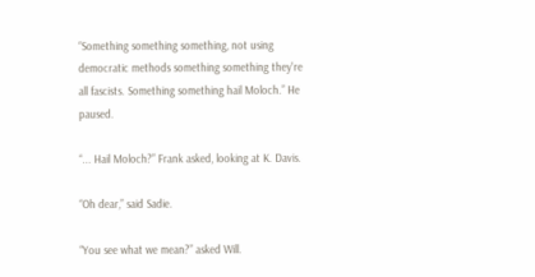“Something something something, not using democratic methods something something they're all fascists. Something something hail Moloch.” He paused.

“... Hail Moloch?” Frank asked, looking at K. Davis.

“Oh dear,” said Sadie.

“You see what we mean?” asked Will.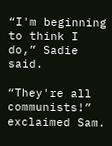“I'm beginning to think I do,” Sadie said.

“They're all communists!” exclaimed Sam.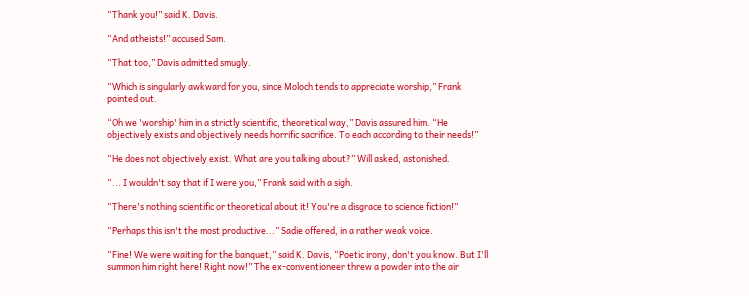“Thank you!” said K. Davis.

“And atheists!” accused Sam.

“That too,” Davis admitted smugly.

“Which is singularly awkward for you, since Moloch tends to appreciate worship,” Frank pointed out.

“Oh we 'worship' him in a strictly scientific, theoretical way,” Davis assured him. “He objectively exists and objectively needs horrific sacrifice. To each according to their needs!”

“He does not objectively exist. What are you talking about?” Will asked, astonished.

“... I wouldn't say that if I were you,” Frank said with a sigh.

“There's nothing scientific or theoretical about it! You're a disgrace to science fiction!”

“Perhaps this isn't the most productive...” Sadie offered, in a rather weak voice.

“Fine! We were waiting for the banquet,” said K. Davis, “Poetic irony, don't you know. But I'll summon him right here! Right now!” The ex-conventioneer threw a powder into the air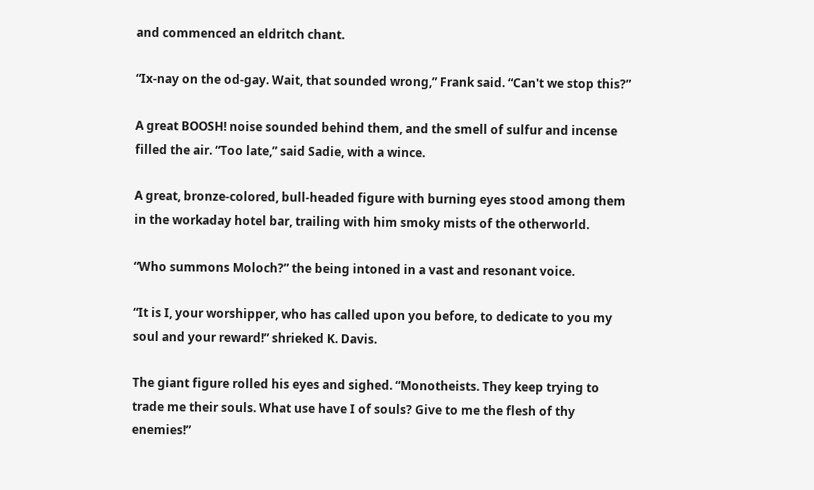and commenced an eldritch chant.

“Ix-nay on the od-gay. Wait, that sounded wrong,” Frank said. “Can't we stop this?”

A great BOOSH! noise sounded behind them, and the smell of sulfur and incense filled the air. “Too late,” said Sadie, with a wince.

A great, bronze-colored, bull-headed figure with burning eyes stood among them in the workaday hotel bar, trailing with him smoky mists of the otherworld.

“Who summons Moloch?” the being intoned in a vast and resonant voice.

“It is I, your worshipper, who has called upon you before, to dedicate to you my soul and your reward!” shrieked K. Davis.

The giant figure rolled his eyes and sighed. “Monotheists. They keep trying to trade me their souls. What use have I of souls? Give to me the flesh of thy enemies!”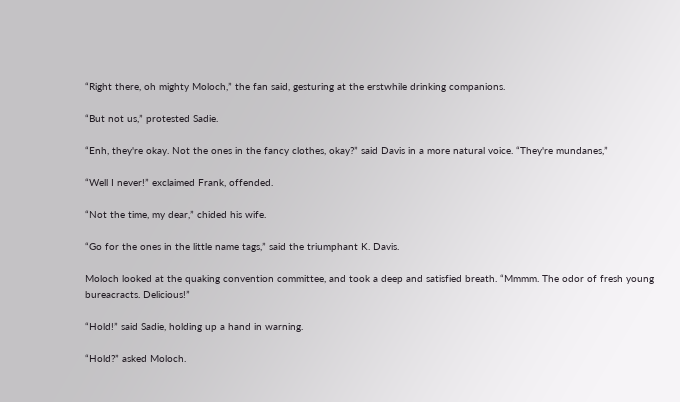“Right there, oh mighty Moloch,” the fan said, gesturing at the erstwhile drinking companions.

“But not us,” protested Sadie.

“Enh, they're okay. Not the ones in the fancy clothes, okay?” said Davis in a more natural voice. “They're mundanes,”

“Well I never!” exclaimed Frank, offended.

“Not the time, my dear,” chided his wife.

“Go for the ones in the little name tags,” said the triumphant K. Davis.

Moloch looked at the quaking convention committee, and took a deep and satisfied breath. “Mmmm. The odor of fresh young bureacracts. Delicious!”

“Hold!” said Sadie, holding up a hand in warning.

“Hold?” asked Moloch.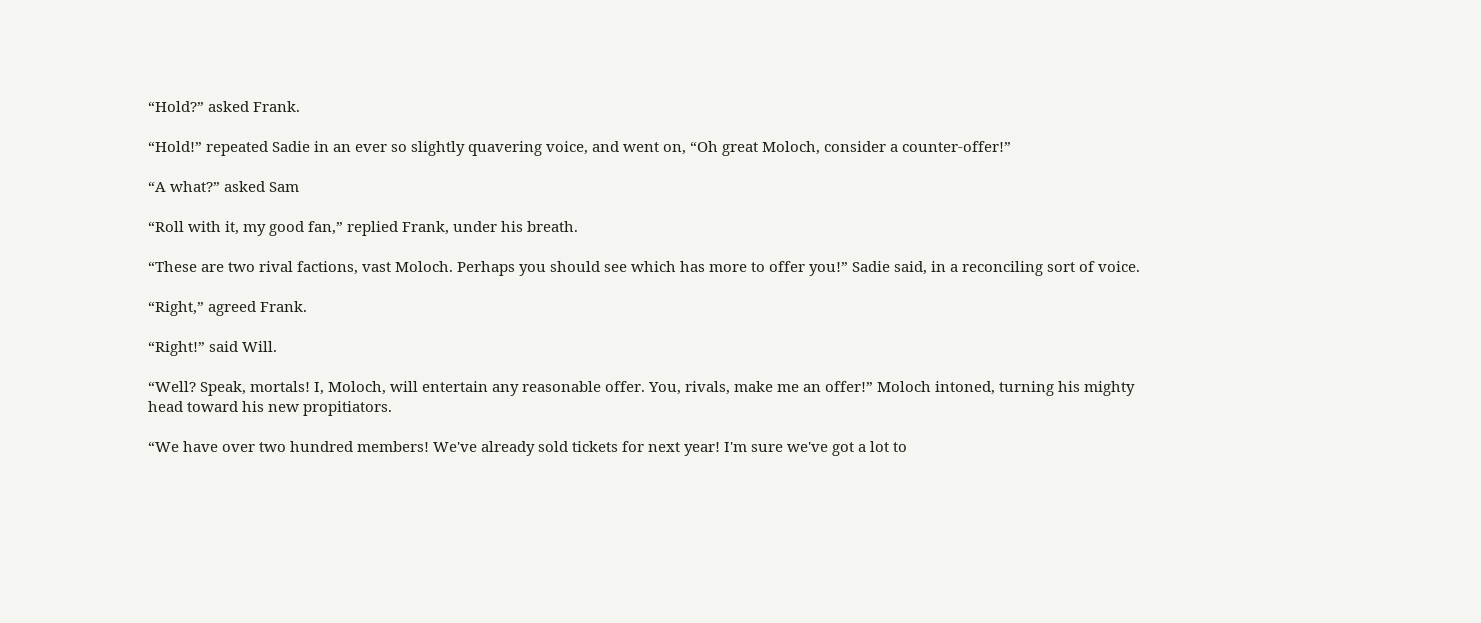“Hold?” asked Frank.

“Hold!” repeated Sadie in an ever so slightly quavering voice, and went on, “Oh great Moloch, consider a counter-offer!”

“A what?” asked Sam

“Roll with it, my good fan,” replied Frank, under his breath.

“These are two rival factions, vast Moloch. Perhaps you should see which has more to offer you!” Sadie said, in a reconciling sort of voice.

“Right,” agreed Frank.

“Right!” said Will.

“Well? Speak, mortals! I, Moloch, will entertain any reasonable offer. You, rivals, make me an offer!” Moloch intoned, turning his mighty head toward his new propitiators.

“We have over two hundred members! We've already sold tickets for next year! I'm sure we've got a lot to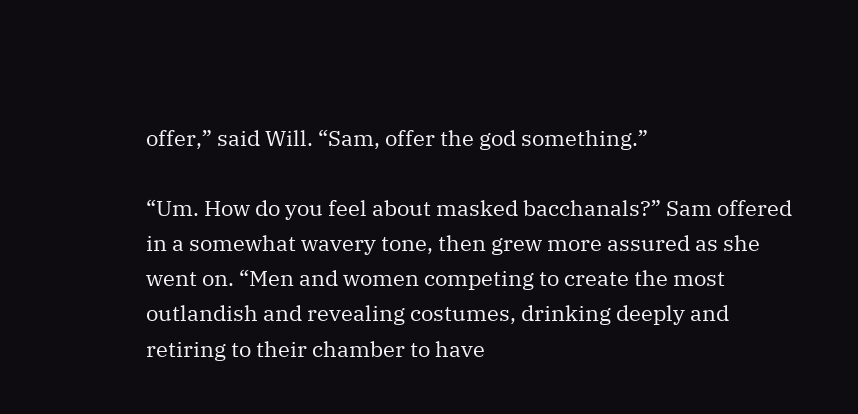offer,” said Will. “Sam, offer the god something.”

“Um. How do you feel about masked bacchanals?” Sam offered in a somewhat wavery tone, then grew more assured as she went on. “Men and women competing to create the most outlandish and revealing costumes, drinking deeply and retiring to their chamber to have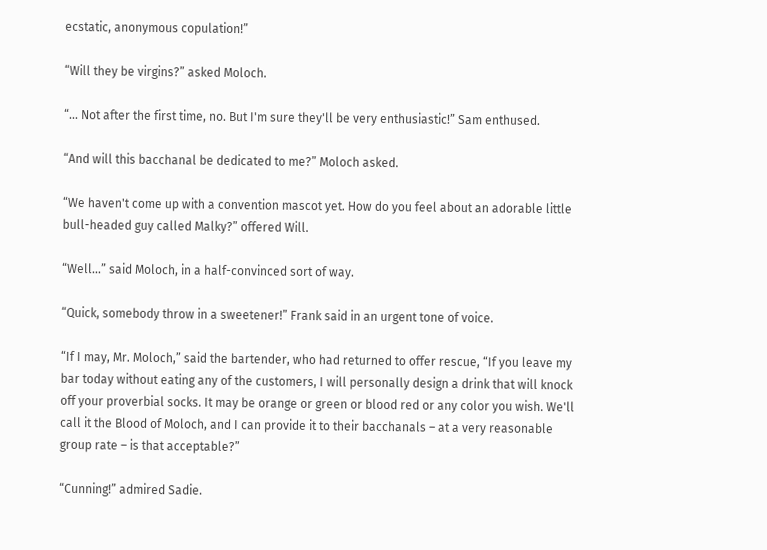ecstatic, anonymous copulation!”

“Will they be virgins?” asked Moloch.

“... Not after the first time, no. But I'm sure they'll be very enthusiastic!” Sam enthused.

“And will this bacchanal be dedicated to me?” Moloch asked.

“We haven't come up with a convention mascot yet. How do you feel about an adorable little bull-headed guy called Malky?” offered Will.

“Well...” said Moloch, in a half-convinced sort of way.

“Quick, somebody throw in a sweetener!” Frank said in an urgent tone of voice.

“If I may, Mr. Moloch,” said the bartender, who had returned to offer rescue, “If you leave my bar today without eating any of the customers, I will personally design a drink that will knock off your proverbial socks. It may be orange or green or blood red or any color you wish. We'll call it the Blood of Moloch, and I can provide it to their bacchanals – at a very reasonable group rate – is that acceptable?”

“Cunning!” admired Sadie.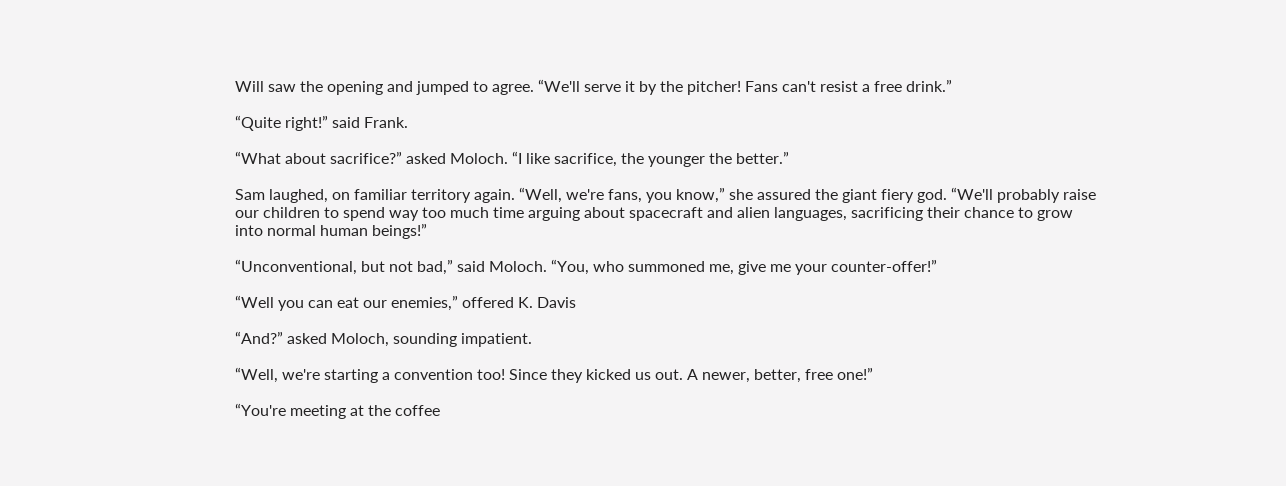Will saw the opening and jumped to agree. “We'll serve it by the pitcher! Fans can't resist a free drink.”

“Quite right!” said Frank.

“What about sacrifice?” asked Moloch. “I like sacrifice, the younger the better.”

Sam laughed, on familiar territory again. “Well, we're fans, you know,” she assured the giant fiery god. “We'll probably raise our children to spend way too much time arguing about spacecraft and alien languages, sacrificing their chance to grow into normal human beings!”

“Unconventional, but not bad,” said Moloch. “You, who summoned me, give me your counter-offer!”

“Well you can eat our enemies,” offered K. Davis

“And?” asked Moloch, sounding impatient.

“Well, we're starting a convention too! Since they kicked us out. A newer, better, free one!”

“You're meeting at the coffee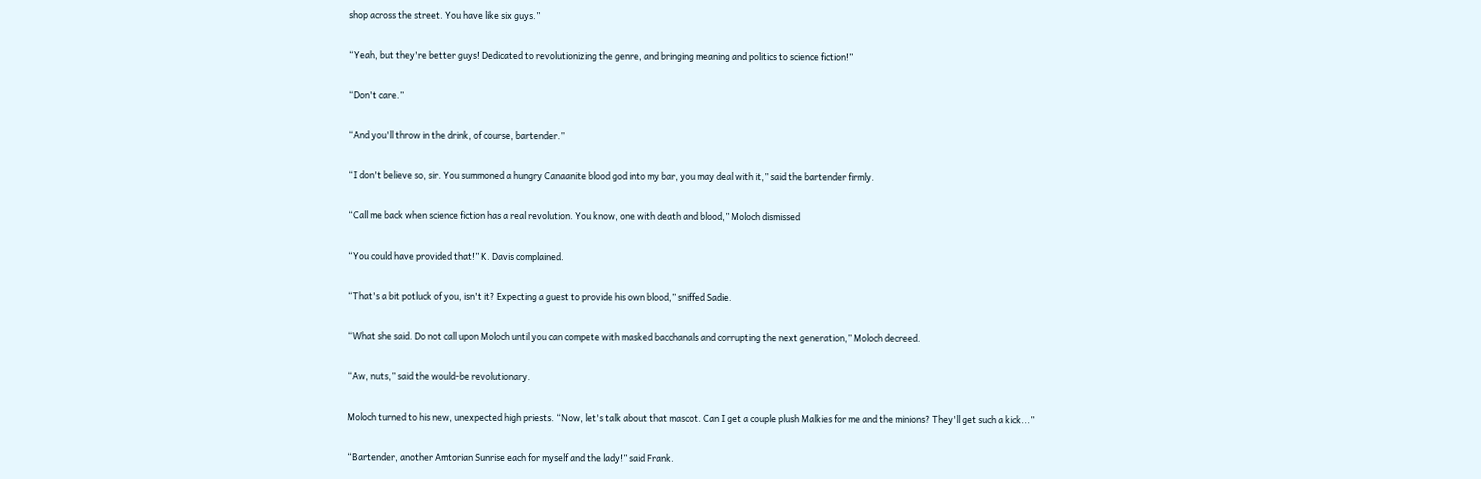shop across the street. You have like six guys.”

“Yeah, but they're better guys! Dedicated to revolutionizing the genre, and bringing meaning and politics to science fiction!”

“Don't care.”

“And you'll throw in the drink, of course, bartender.”

“I don't believe so, sir. You summoned a hungry Canaanite blood god into my bar, you may deal with it,” said the bartender firmly.

“Call me back when science fiction has a real revolution. You know, one with death and blood,” Moloch dismissed

“You could have provided that!” K. Davis complained.

“That's a bit potluck of you, isn't it? Expecting a guest to provide his own blood,” sniffed Sadie.

“What she said. Do not call upon Moloch until you can compete with masked bacchanals and corrupting the next generation,” Moloch decreed.

“Aw, nuts,” said the would-be revolutionary.

Moloch turned to his new, unexpected high priests. “Now, let's talk about that mascot. Can I get a couple plush Malkies for me and the minions? They'll get such a kick...”

“Bartender, another Amtorian Sunrise each for myself and the lady!” said Frank.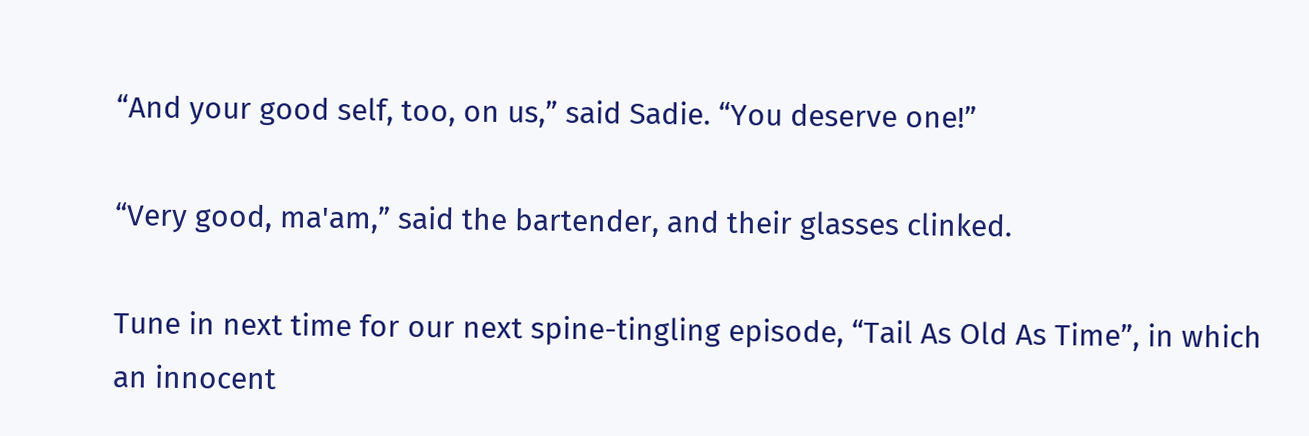“And your good self, too, on us,” said Sadie. “You deserve one!”

“Very good, ma'am,” said the bartender, and their glasses clinked.

Tune in next time for our next spine-tingling episode, “Tail As Old As Time”, in which an innocent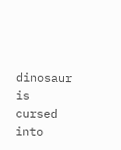dinosaur is cursed into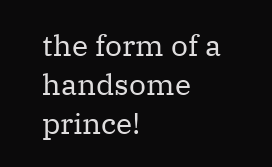the form of a handsome prince!